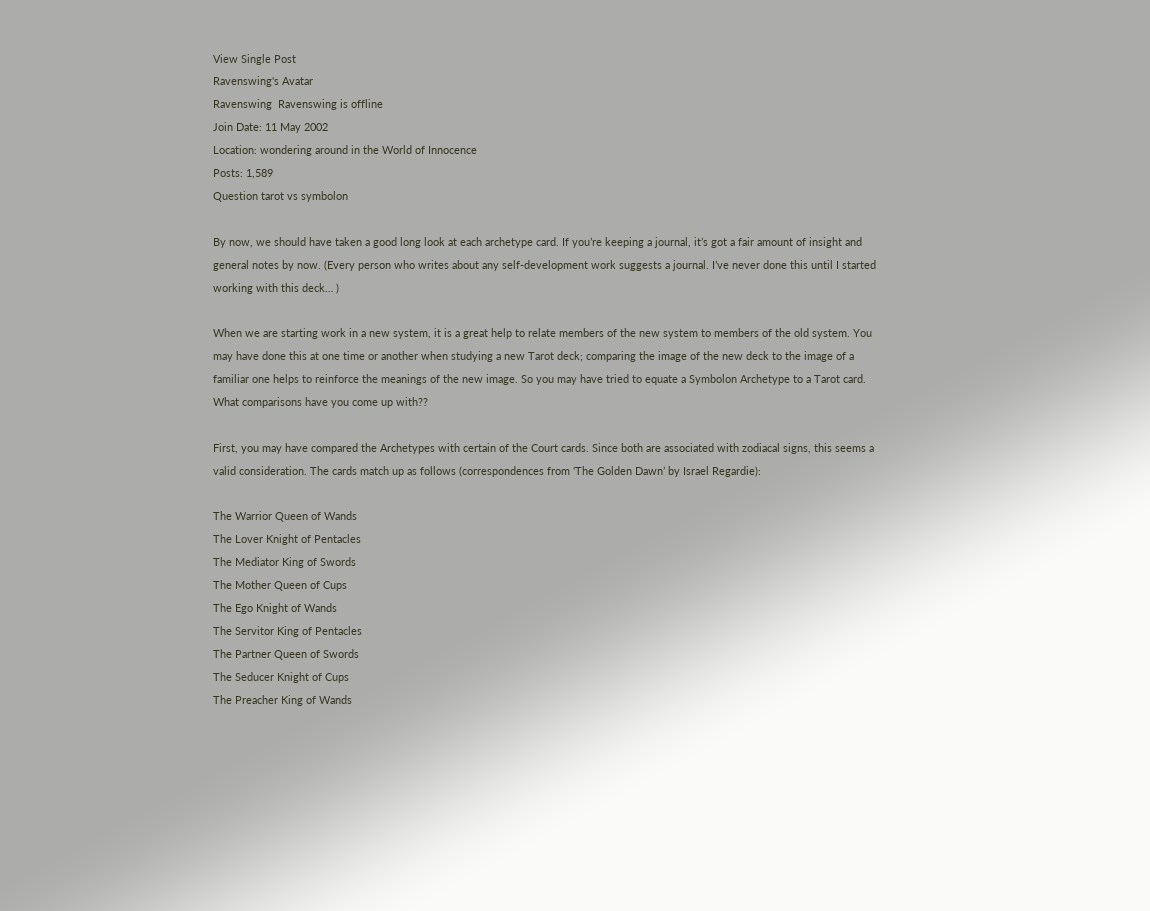View Single Post
Ravenswing's Avatar
Ravenswing  Ravenswing is offline
Join Date: 11 May 2002
Location: wondering around in the World of Innocence
Posts: 1,589
Question tarot vs symbolon

By now, we should have taken a good long look at each archetype card. If you’re keeping a journal, it’s got a fair amount of insight and general notes by now. (Every person who writes about any self-development work suggests a journal. I’ve never done this until I started working with this deck… )

When we are starting work in a new system, it is a great help to relate members of the new system to members of the old system. You may have done this at one time or another when studying a new Tarot deck; comparing the image of the new deck to the image of a familiar one helps to reinforce the meanings of the new image. So you may have tried to equate a Symbolon Archetype to a Tarot card. What comparisons have you come up with??

First, you may have compared the Archetypes with certain of the Court cards. Since both are associated with zodiacal signs, this seems a valid consideration. The cards match up as follows (correspondences from ‘The Golden Dawn’ by Israel Regardie):

The Warrior Queen of Wands
The Lover Knight of Pentacles
The Mediator King of Swords
The Mother Queen of Cups
The Ego Knight of Wands
The Servitor King of Pentacles
The Partner Queen of Swords
The Seducer Knight of Cups
The Preacher King of Wands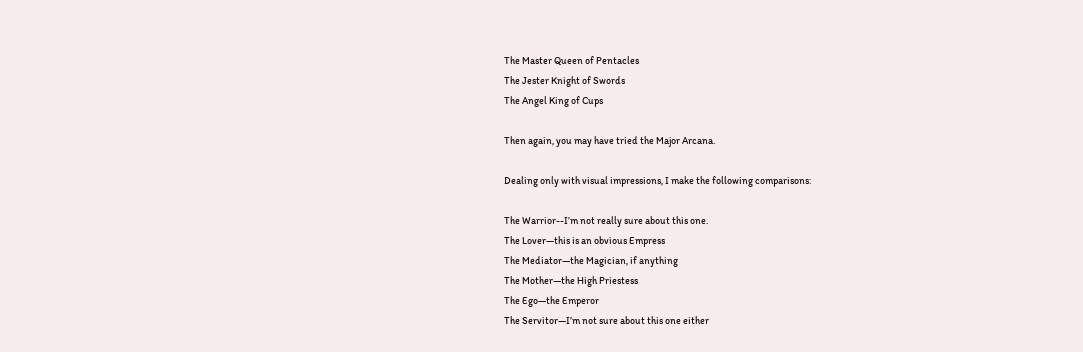The Master Queen of Pentacles
The Jester Knight of Swords
The Angel King of Cups

Then again, you may have tried the Major Arcana.

Dealing only with visual impressions, I make the following comparisons:

The Warrior--I’m not really sure about this one.
The Lover—this is an obvious Empress
The Mediator—the Magician, if anything
The Mother—the High Priestess
The Ego—the Emperor
The Servitor—I’m not sure about this one either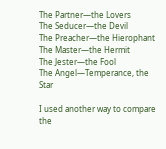The Partner—the Lovers
The Seducer—the Devil
The Preacher—the Hierophant
The Master—the Hermit
The Jester—the Fool
The Angel—Temperance, the Star

I used another way to compare the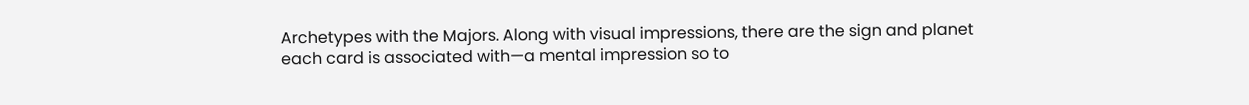Archetypes with the Majors. Along with visual impressions, there are the sign and planet each card is associated with—a mental impression so to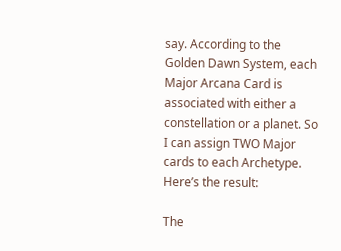say. According to the Golden Dawn System, each Major Arcana Card is associated with either a constellation or a planet. So I can assign TWO Major cards to each Archetype. Here’s the result:

The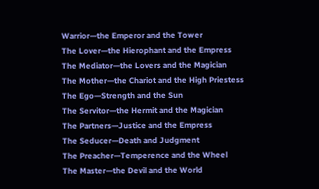Warrior—the Emperor and the Tower
The Lover—the Hierophant and the Empress
The Mediator—the Lovers and the Magician
The Mother—the Chariot and the High Priestess
The Ego—Strength and the Sun
The Servitor—the Hermit and the Magician
The Partners—Justice and the Empress
The Seducer—Death and Judgment
The Preacher—Temperence and the Wheel
The Master—the Devil and the World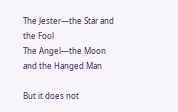The Jester—the Star and the Fool
The Angel—the Moon and the Hanged Man

But it does not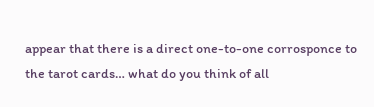appear that there is a direct one-to-one corrosponce to the tarot cards… what do you think of all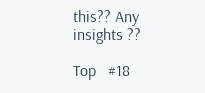this?? Any insights ??

Top   #18